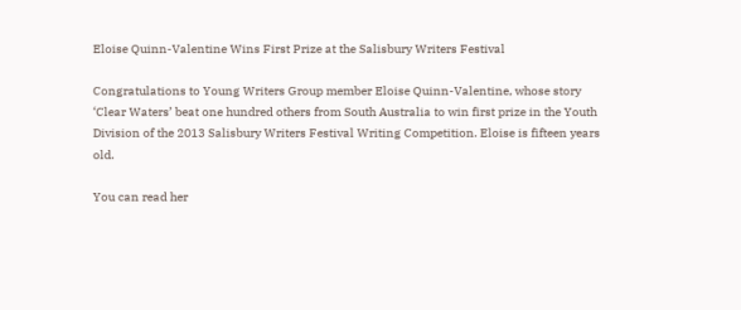Eloise Quinn-Valentine Wins First Prize at the Salisbury Writers Festival

Congratulations to Young Writers Group member Eloise Quinn-Valentine, whose story ‘Clear Waters’ beat one hundred others from South Australia to win first prize in the Youth Division of the 2013 Salisbury Writers Festival Writing Competition. Eloise is fifteen years old.

You can read her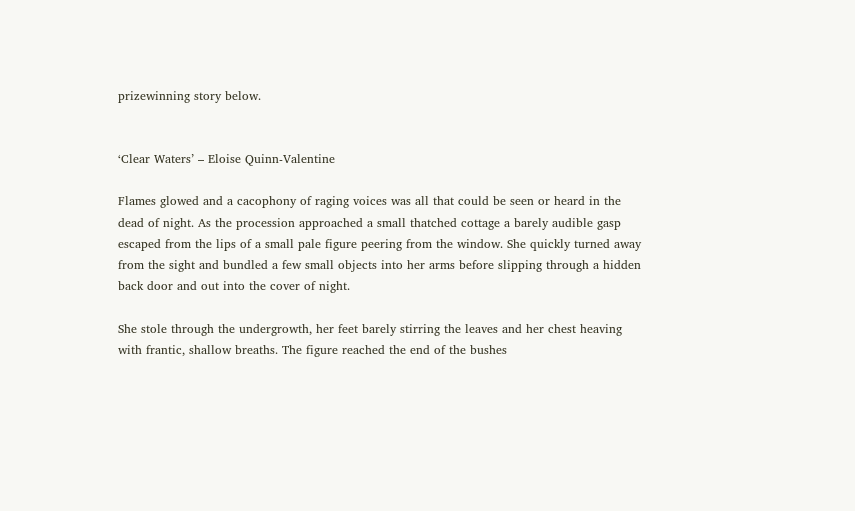prizewinning story below.


‘Clear Waters’ – Eloise Quinn-Valentine

Flames glowed and a cacophony of raging voices was all that could be seen or heard in the dead of night. As the procession approached a small thatched cottage a barely audible gasp escaped from the lips of a small pale figure peering from the window. She quickly turned away from the sight and bundled a few small objects into her arms before slipping through a hidden back door and out into the cover of night.

She stole through the undergrowth, her feet barely stirring the leaves and her chest heaving with frantic, shallow breaths. The figure reached the end of the bushes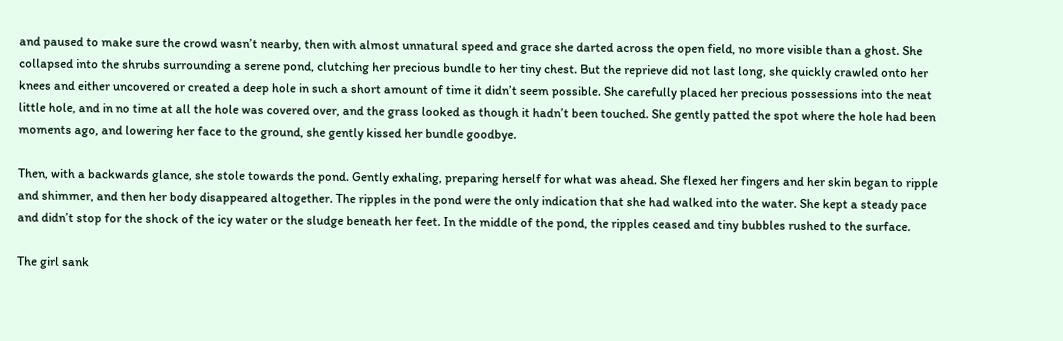and paused to make sure the crowd wasn’t nearby, then with almost unnatural speed and grace she darted across the open field, no more visible than a ghost. She collapsed into the shrubs surrounding a serene pond, clutching her precious bundle to her tiny chest. But the reprieve did not last long, she quickly crawled onto her knees and either uncovered or created a deep hole in such a short amount of time it didn’t seem possible. She carefully placed her precious possessions into the neat little hole, and in no time at all the hole was covered over, and the grass looked as though it hadn’t been touched. She gently patted the spot where the hole had been moments ago, and lowering her face to the ground, she gently kissed her bundle goodbye.

Then, with a backwards glance, she stole towards the pond. Gently exhaling, preparing herself for what was ahead. She flexed her fingers and her skin began to ripple and shimmer, and then her body disappeared altogether. The ripples in the pond were the only indication that she had walked into the water. She kept a steady pace and didn’t stop for the shock of the icy water or the sludge beneath her feet. In the middle of the pond, the ripples ceased and tiny bubbles rushed to the surface.

The girl sank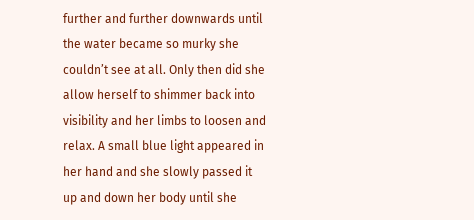further and further downwards until the water became so murky she couldn’t see at all. Only then did she allow herself to shimmer back into visibility and her limbs to loosen and relax. A small blue light appeared in her hand and she slowly passed it up and down her body until she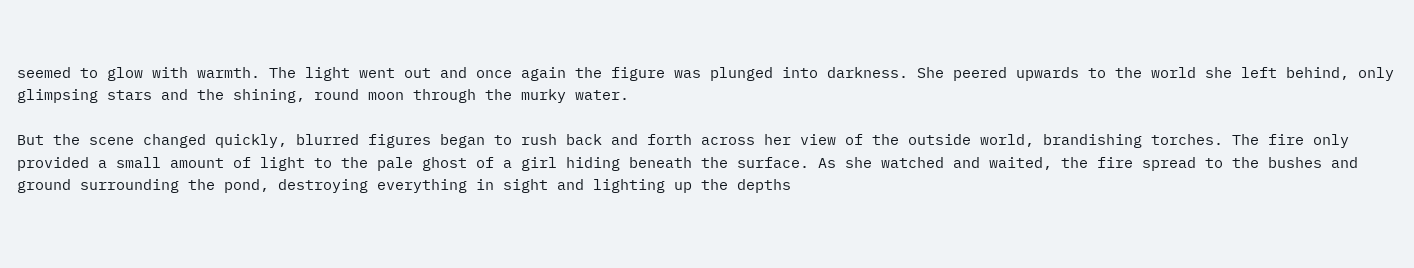seemed to glow with warmth. The light went out and once again the figure was plunged into darkness. She peered upwards to the world she left behind, only glimpsing stars and the shining, round moon through the murky water.

But the scene changed quickly, blurred figures began to rush back and forth across her view of the outside world, brandishing torches. The fire only provided a small amount of light to the pale ghost of a girl hiding beneath the surface. As she watched and waited, the fire spread to the bushes and ground surrounding the pond, destroying everything in sight and lighting up the depths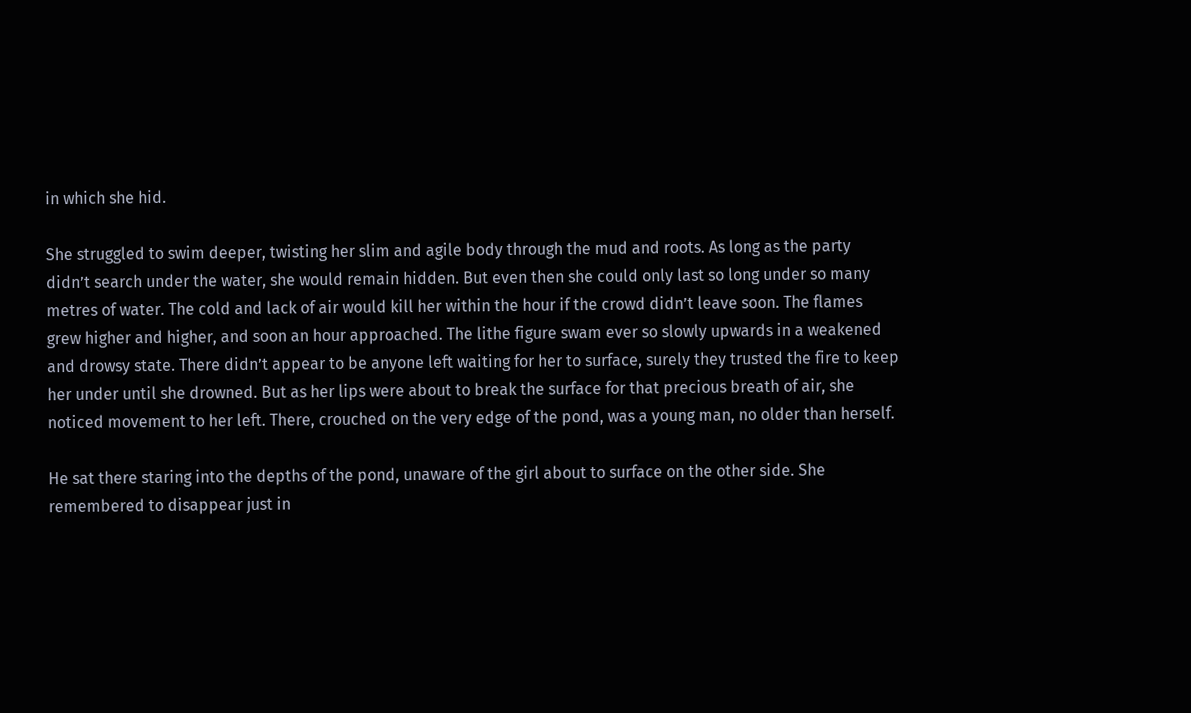in which she hid.

She struggled to swim deeper, twisting her slim and agile body through the mud and roots. As long as the party didn’t search under the water, she would remain hidden. But even then she could only last so long under so many metres of water. The cold and lack of air would kill her within the hour if the crowd didn’t leave soon. The flames grew higher and higher, and soon an hour approached. The lithe figure swam ever so slowly upwards in a weakened and drowsy state. There didn’t appear to be anyone left waiting for her to surface, surely they trusted the fire to keep her under until she drowned. But as her lips were about to break the surface for that precious breath of air, she noticed movement to her left. There, crouched on the very edge of the pond, was a young man, no older than herself.

He sat there staring into the depths of the pond, unaware of the girl about to surface on the other side. She remembered to disappear just in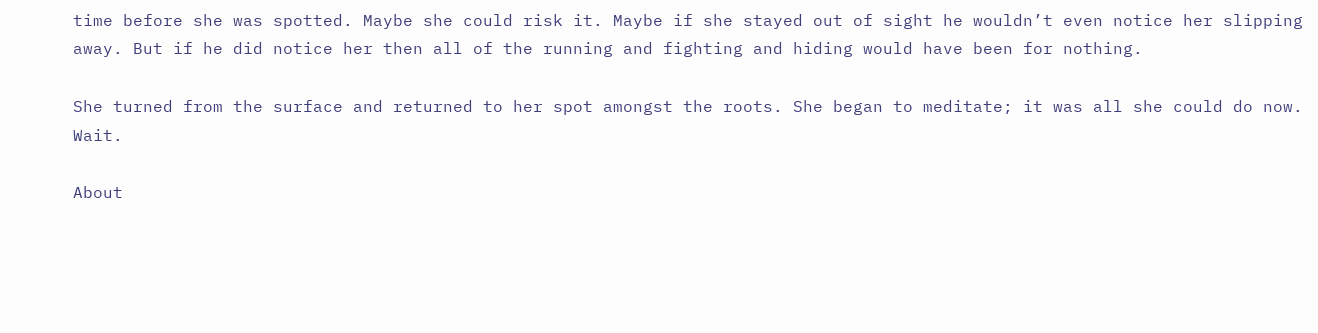time before she was spotted. Maybe she could risk it. Maybe if she stayed out of sight he wouldn’t even notice her slipping away. But if he did notice her then all of the running and fighting and hiding would have been for nothing.

She turned from the surface and returned to her spot amongst the roots. She began to meditate; it was all she could do now. Wait.

About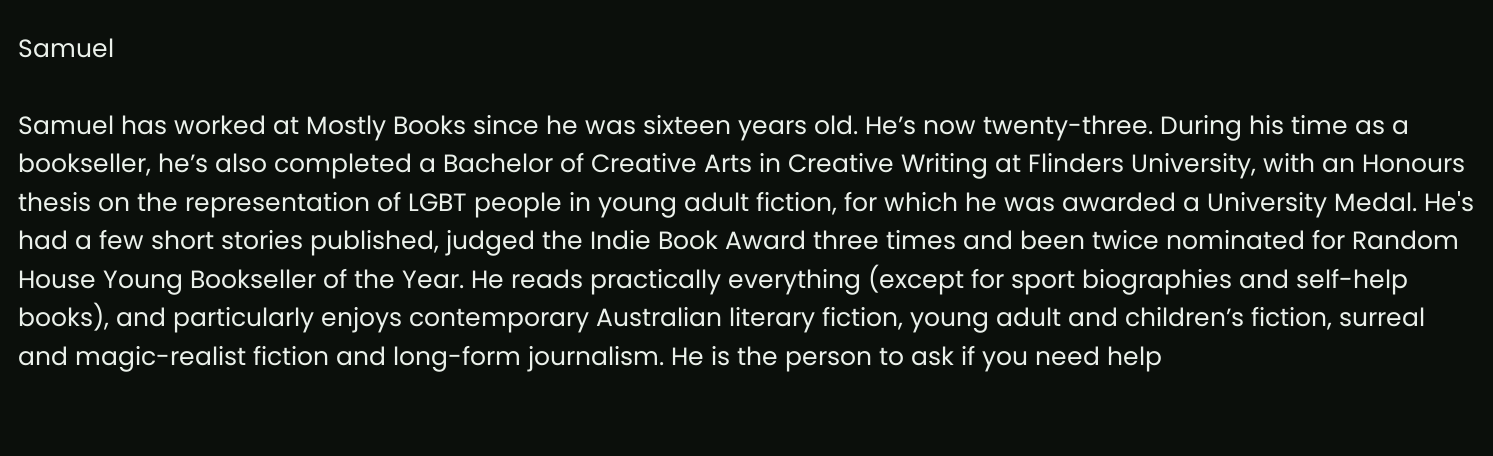Samuel

Samuel has worked at Mostly Books since he was sixteen years old. He’s now twenty-three. During his time as a bookseller, he’s also completed a Bachelor of Creative Arts in Creative Writing at Flinders University, with an Honours thesis on the representation of LGBT people in young adult fiction, for which he was awarded a University Medal. He's had a few short stories published, judged the Indie Book Award three times and been twice nominated for Random House Young Bookseller of the Year. He reads practically everything (except for sport biographies and self-help books), and particularly enjoys contemporary Australian literary fiction, young adult and children’s fiction, surreal and magic-realist fiction and long-form journalism. He is the person to ask if you need help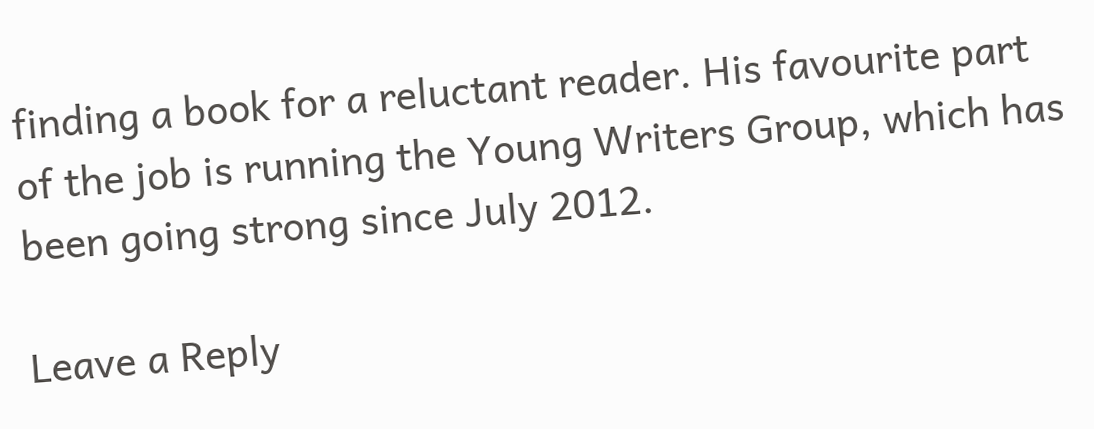finding a book for a reluctant reader. His favourite part of the job is running the Young Writers Group, which has been going strong since July 2012.

Leave a Reply